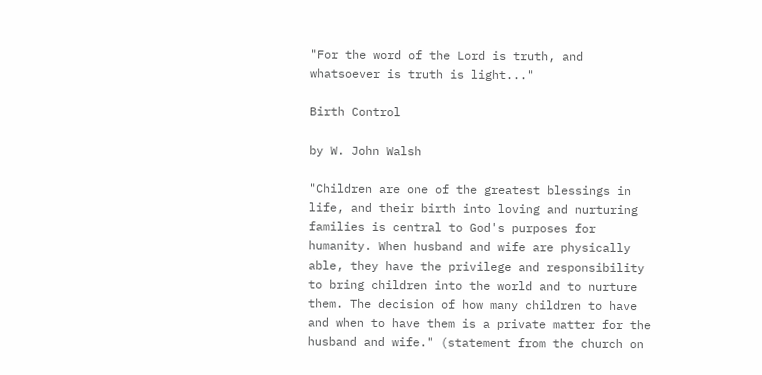"For the word of the Lord is truth, and whatsoever is truth is light..."

Birth Control

by W. John Walsh

"Children are one of the greatest blessings in life, and their birth into loving and nurturing families is central to God's purposes for humanity. When husband and wife are physically able, they have the privilege and responsibility to bring children into the world and to nurture them. The decision of how many children to have and when to have them is a private matter for the husband and wife." (statement from the church on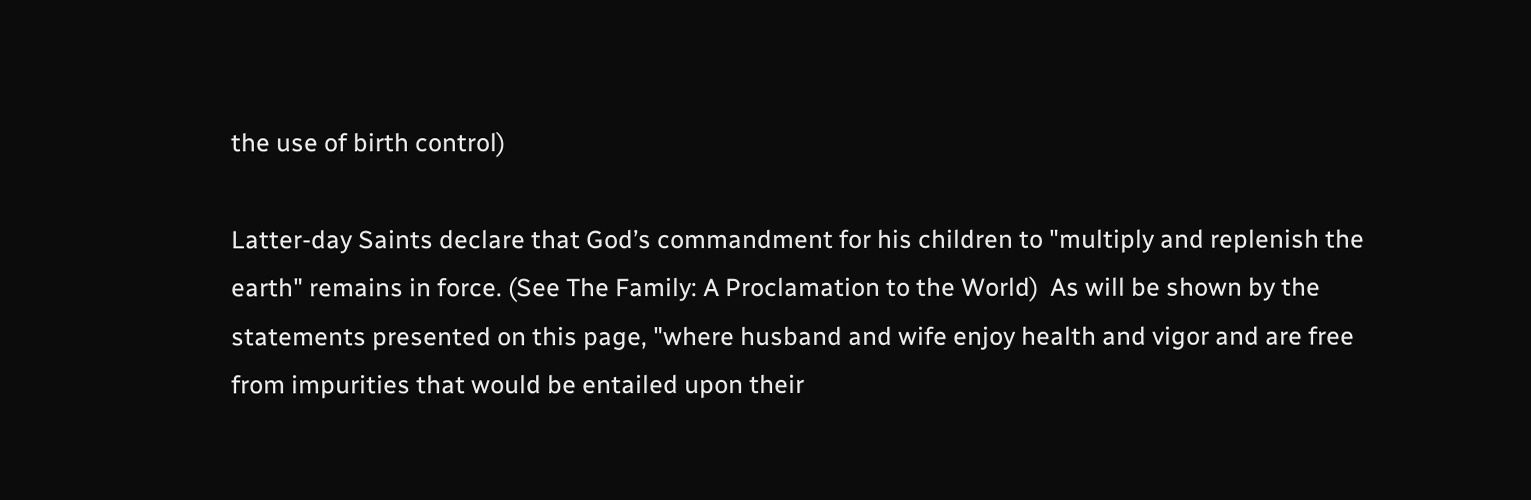the use of birth control)

Latter-day Saints declare that God’s commandment for his children to "multiply and replenish the earth" remains in force. (See The Family: A Proclamation to the World)  As will be shown by the statements presented on this page, "where husband and wife enjoy health and vigor and are free from impurities that would be entailed upon their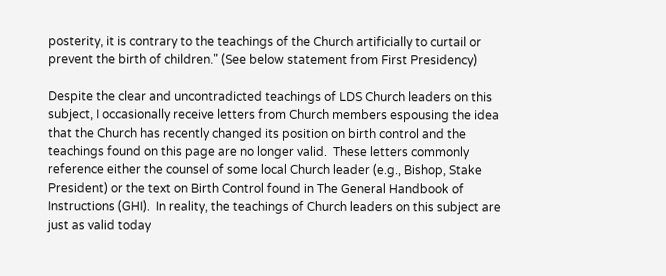posterity, it is contrary to the teachings of the Church artificially to curtail or prevent the birth of children." (See below statement from First Presidency)

Despite the clear and uncontradicted teachings of LDS Church leaders on this subject, I occasionally receive letters from Church members espousing the idea that the Church has recently changed its position on birth control and the teachings found on this page are no longer valid.  These letters commonly reference either the counsel of some local Church leader (e.g., Bishop, Stake President) or the text on Birth Control found in The General Handbook of Instructions (GHI).  In reality, the teachings of Church leaders on this subject are just as valid today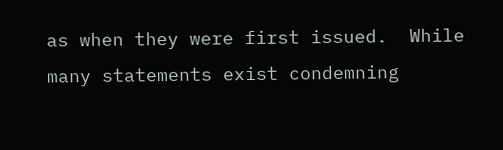as when they were first issued.  While many statements exist condemning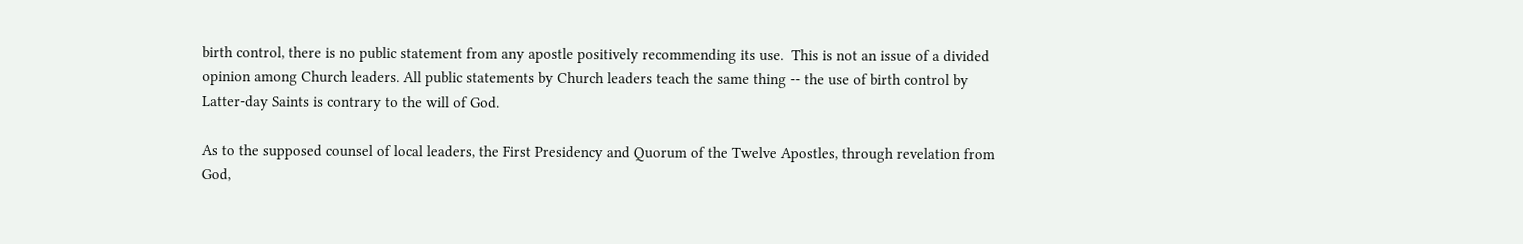birth control, there is no public statement from any apostle positively recommending its use.  This is not an issue of a divided opinion among Church leaders. All public statements by Church leaders teach the same thing -- the use of birth control by Latter-day Saints is contrary to the will of God.

As to the supposed counsel of local leaders, the First Presidency and Quorum of the Twelve Apostles, through revelation from God,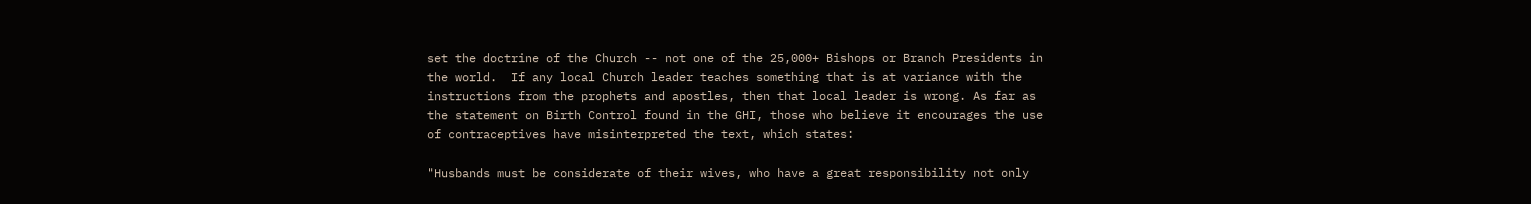set the doctrine of the Church -- not one of the 25,000+ Bishops or Branch Presidents in the world.  If any local Church leader teaches something that is at variance with the instructions from the prophets and apostles, then that local leader is wrong. As far as the statement on Birth Control found in the GHI, those who believe it encourages the use of contraceptives have misinterpreted the text, which states:

"Husbands must be considerate of their wives, who have a great responsibility not only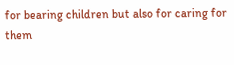for bearing children but also for caring for them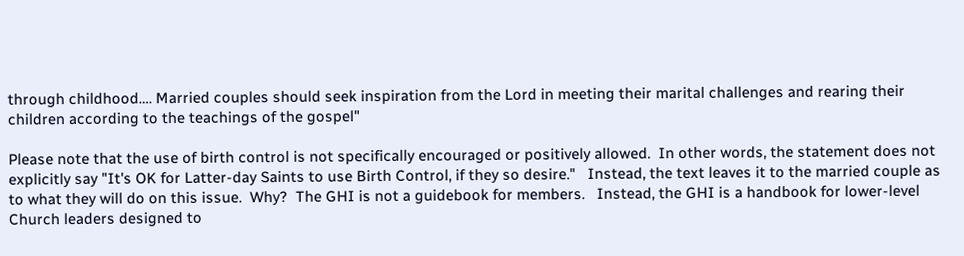through childhood…. Married couples should seek inspiration from the Lord in meeting their marital challenges and rearing their children according to the teachings of the gospel"

Please note that the use of birth control is not specifically encouraged or positively allowed.  In other words, the statement does not explicitly say "It's OK for Latter-day Saints to use Birth Control, if they so desire."   Instead, the text leaves it to the married couple as to what they will do on this issue.  Why?  The GHI is not a guidebook for members.   Instead, the GHI is a handbook for lower-level Church leaders designed to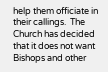help them officiate in their callings.  The Church has decided that it does not want Bishops and other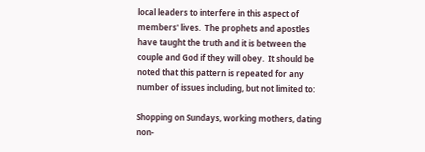local leaders to interfere in this aspect of members' lives.  The prophets and apostles have taught the truth and it is between the couple and God if they will obey.  It should be noted that this pattern is repeated for any number of issues including, but not limited to:

Shopping on Sundays, working mothers, dating non-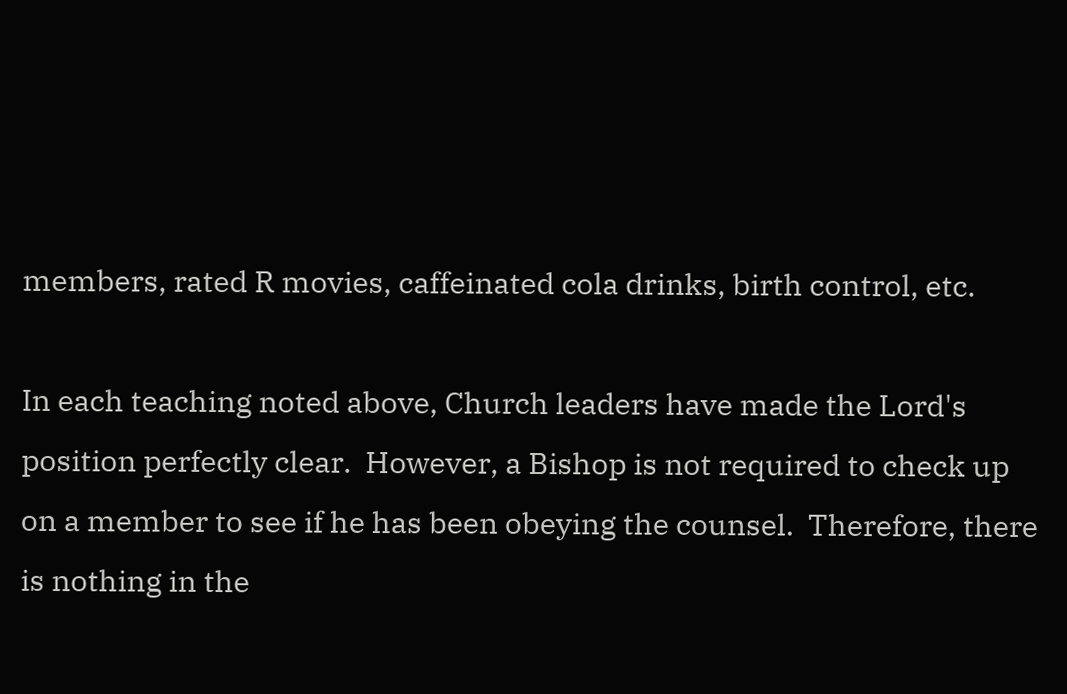members, rated R movies, caffeinated cola drinks, birth control, etc.

In each teaching noted above, Church leaders have made the Lord's position perfectly clear.  However, a Bishop is not required to check up on a member to see if he has been obeying the counsel.  Therefore, there is nothing in the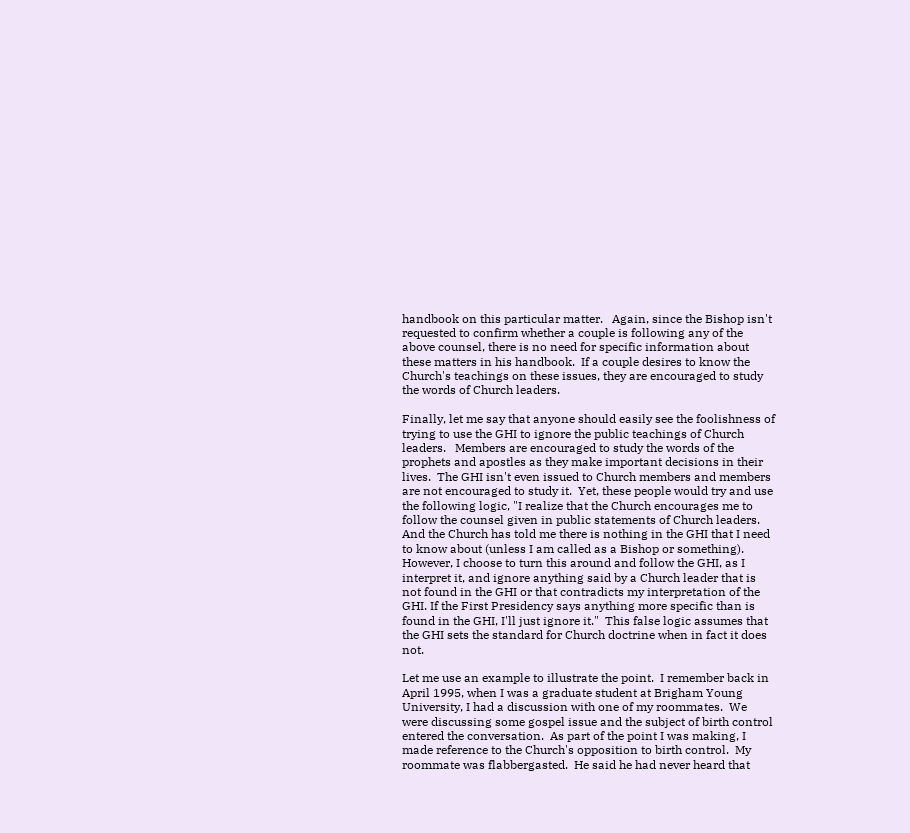handbook on this particular matter.   Again, since the Bishop isn't requested to confirm whether a couple is following any of the above counsel, there is no need for specific information about these matters in his handbook.  If a couple desires to know the Church's teachings on these issues, they are encouraged to study the words of Church leaders.

Finally, let me say that anyone should easily see the foolishness of trying to use the GHI to ignore the public teachings of Church leaders.   Members are encouraged to study the words of the prophets and apostles as they make important decisions in their lives.  The GHI isn't even issued to Church members and members are not encouraged to study it.  Yet, these people would try and use the following logic, "I realize that the Church encourages me to follow the counsel given in public statements of Church leaders.  And the Church has told me there is nothing in the GHI that I need to know about (unless I am called as a Bishop or something).   However, I choose to turn this around and follow the GHI, as I interpret it, and ignore anything said by a Church leader that is not found in the GHI or that contradicts my interpretation of the GHI. If the First Presidency says anything more specific than is found in the GHI, I'll just ignore it."  This false logic assumes that the GHI sets the standard for Church doctrine when in fact it does not.

Let me use an example to illustrate the point.  I remember back in April 1995, when I was a graduate student at Brigham Young University, I had a discussion with one of my roommates.  We were discussing some gospel issue and the subject of birth control entered the conversation.  As part of the point I was making, I made reference to the Church's opposition to birth control.  My roommate was flabbergasted.  He said he had never heard that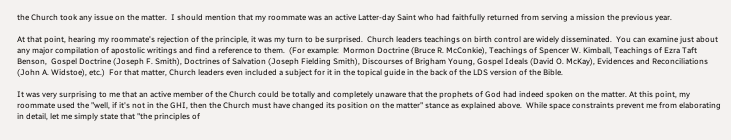the Church took any issue on the matter.  I should mention that my roommate was an active Latter-day Saint who had faithfully returned from serving a mission the previous year.

At that point, hearing my roommate's rejection of the principle, it was my turn to be surprised.  Church leaders teachings on birth control are widely disseminated.  You can examine just about any major compilation of apostolic writings and find a reference to them.  (For example:  Mormon Doctrine (Bruce R. McConkie), Teachings of Spencer W. Kimball, Teachings of Ezra Taft Benson,  Gospel Doctrine (Joseph F. Smith), Doctrines of Salvation (Joseph Fielding Smith), Discourses of Brigham Young, Gospel Ideals (David O. McKay), Evidences and Reconciliations (John A. Widstoe), etc.)  For that matter, Church leaders even included a subject for it in the topical guide in the back of the LDS version of the Bible.

It was very surprising to me that an active member of the Church could be totally and completely unaware that the prophets of God had indeed spoken on the matter. At this point, my roommate used the "well, if it's not in the GHI, then the Church must have changed its position on the matter" stance as explained above.  While space constraints prevent me from elaborating in detail, let me simply state that "the principles of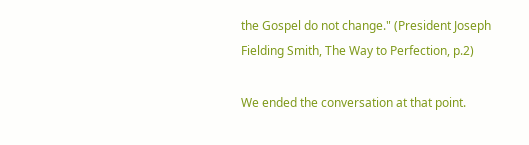the Gospel do not change." (President Joseph Fielding Smith, The Way to Perfection, p.2)

We ended the conversation at that point.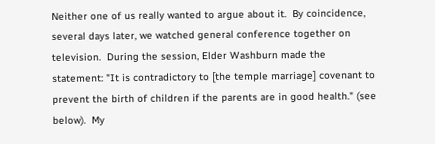Neither one of us really wanted to argue about it.  By coincidence, several days later, we watched general conference together on television.  During the session, Elder Washburn made the statement: "It is contradictory to [the temple marriage] covenant to prevent the birth of children if the parents are in good health." (see below).  My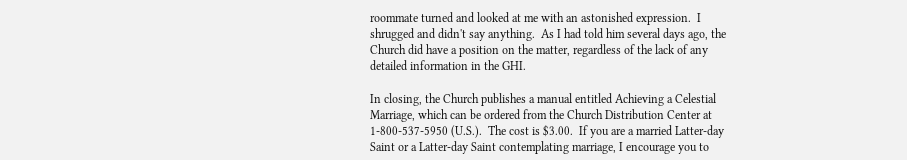roommate turned and looked at me with an astonished expression.  I shrugged and didn't say anything.  As I had told him several days ago, the Church did have a position on the matter, regardless of the lack of any detailed information in the GHI.

In closing, the Church publishes a manual entitled Achieving a Celestial Marriage, which can be ordered from the Church Distribution Center at 1-800-537-5950 (U.S.).  The cost is $3.00.  If you are a married Latter-day Saint or a Latter-day Saint contemplating marriage, I encourage you to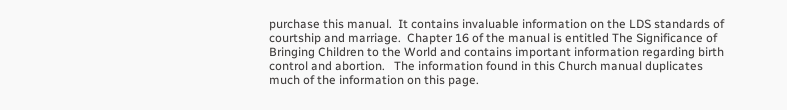purchase this manual.  It contains invaluable information on the LDS standards of courtship and marriage.  Chapter 16 of the manual is entitled The Significance of Bringing Children to the World and contains important information regarding birth control and abortion.   The information found in this Church manual duplicates much of the information on this page.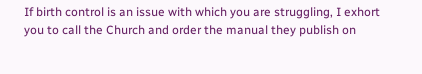If birth control is an issue with which you are struggling, I exhort you to call the Church and order the manual they publish on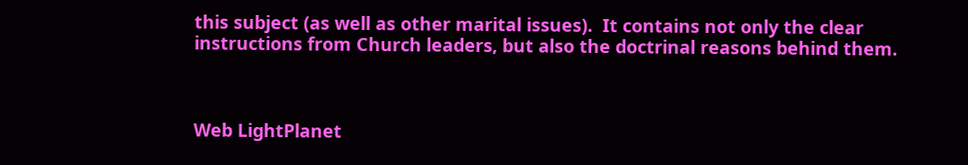this subject (as well as other marital issues).  It contains not only the clear instructions from Church leaders, but also the doctrinal reasons behind them.



Web LightPlanet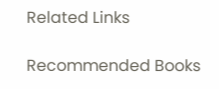Related Links

Recommended Books